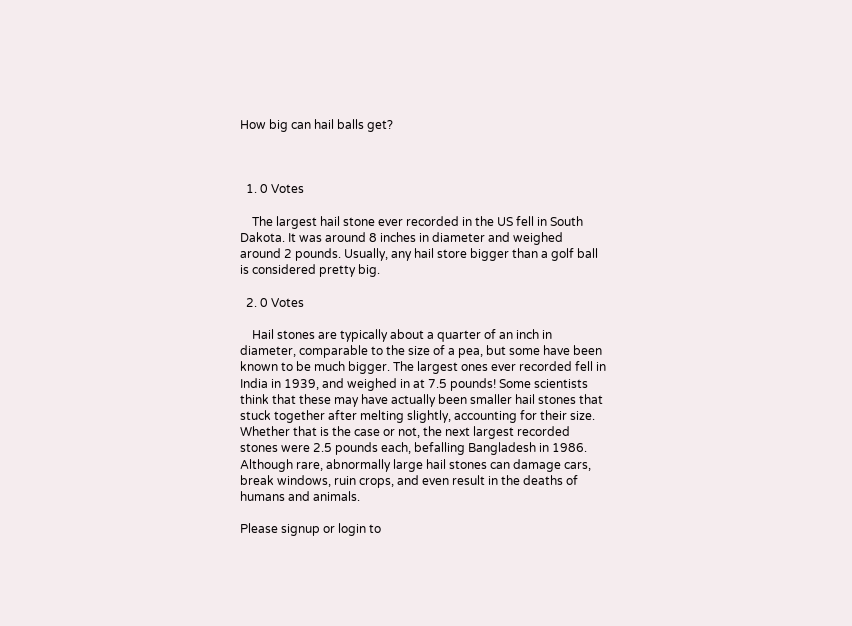How big can hail balls get?



  1. 0 Votes

    The largest hail stone ever recorded in the US fell in South Dakota. It was around 8 inches in diameter and weighed around 2 pounds. Usually, any hail store bigger than a golf ball is considered pretty big.

  2. 0 Votes

    Hail stones are typically about a quarter of an inch in diameter, comparable to the size of a pea, but some have been known to be much bigger. The largest ones ever recorded fell in India in 1939, and weighed in at 7.5 pounds! Some scientists think that these may have actually been smaller hail stones that stuck together after melting slightly, accounting for their size. Whether that is the case or not, the next largest recorded stones were 2.5 pounds each, befalling Bangladesh in 1986. Although rare, abnormally large hail stones can damage cars, break windows, ruin crops, and even result in the deaths of humans and animals.

Please signup or login to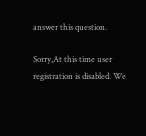answer this question.

Sorry,At this time user registration is disabled. We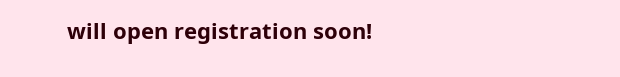will open registration soon!